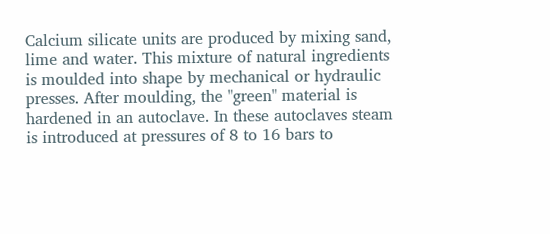Calcium silicate units are produced by mixing sand, lime and water. This mixture of natural ingredients is moulded into shape by mechanical or hydraulic presses. After moulding, the "green" material is hardened in an autoclave. In these autoclaves steam is introduced at pressures of 8 to 16 bars to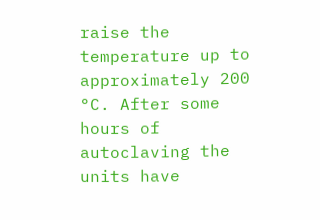raise the temperature up to approximately 200 °C. After some hours of autoclaving the units have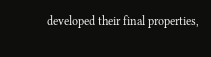developed their final properties,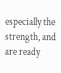especially the strength, and are ready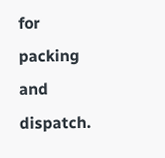for packing and dispatch.